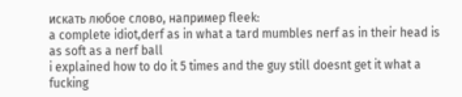искать любое слово, например fleek:
a complete idiot,derf as in what a tard mumbles nerf as in their head is as soft as a nerf ball
i explained how to do it 5 times and the guy still doesnt get it what a fucking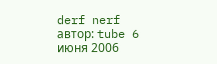derf nerf
автор: tube 6 июня 2006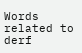Words related to derf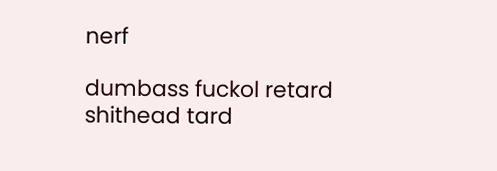nerf

dumbass fuckol retard shithead tard